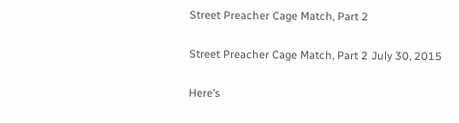Street Preacher Cage Match, Part 2

Street Preacher Cage Match, Part 2 July 30, 2015

Here’s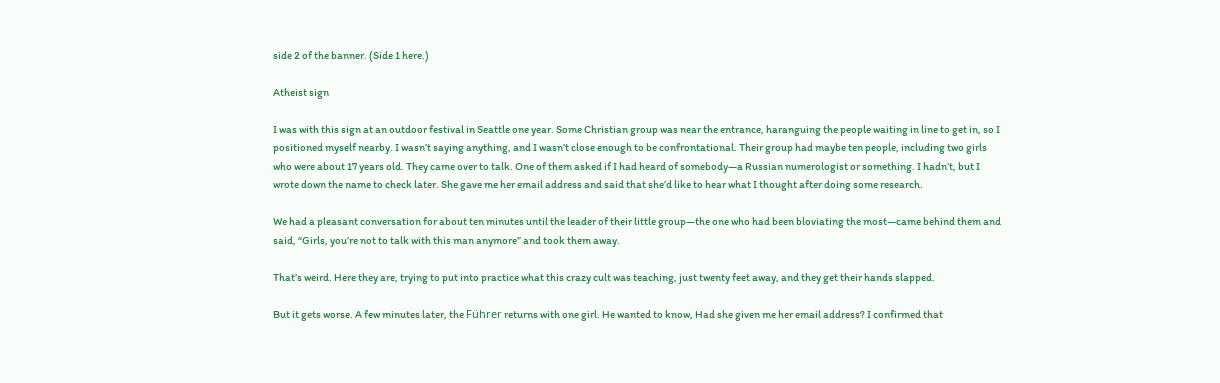side 2 of the banner. (Side 1 here.)

Atheist sign

I was with this sign at an outdoor festival in Seattle one year. Some Christian group was near the entrance, haranguing the people waiting in line to get in, so I positioned myself nearby. I wasn’t saying anything, and I wasn’t close enough to be confrontational. Their group had maybe ten people, including two girls who were about 17 years old. They came over to talk. One of them asked if I had heard of somebody—a Russian numerologist or something. I hadn’t, but I wrote down the name to check later. She gave me her email address and said that she’d like to hear what I thought after doing some research.

We had a pleasant conversation for about ten minutes until the leader of their little group—the one who had been bloviating the most—came behind them and said, “Girls, you’re not to talk with this man anymore” and took them away.

That’s weird. Here they are, trying to put into practice what this crazy cult was teaching, just twenty feet away, and they get their hands slapped.

But it gets worse. A few minutes later, the Führer returns with one girl. He wanted to know, Had she given me her email address? I confirmed that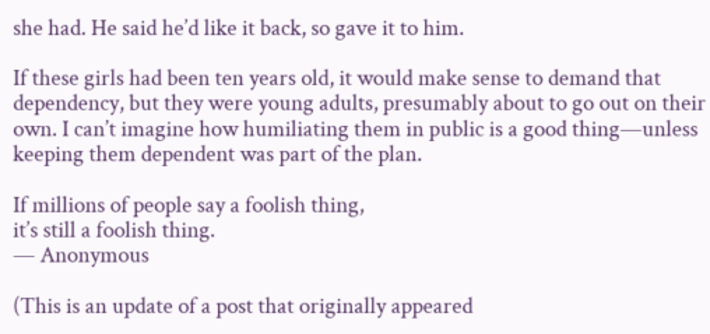she had. He said he’d like it back, so gave it to him.

If these girls had been ten years old, it would make sense to demand that dependency, but they were young adults, presumably about to go out on their own. I can’t imagine how humiliating them in public is a good thing—unless keeping them dependent was part of the plan.

If millions of people say a foolish thing,
it’s still a foolish thing.
— Anonymous

(This is an update of a post that originally appeared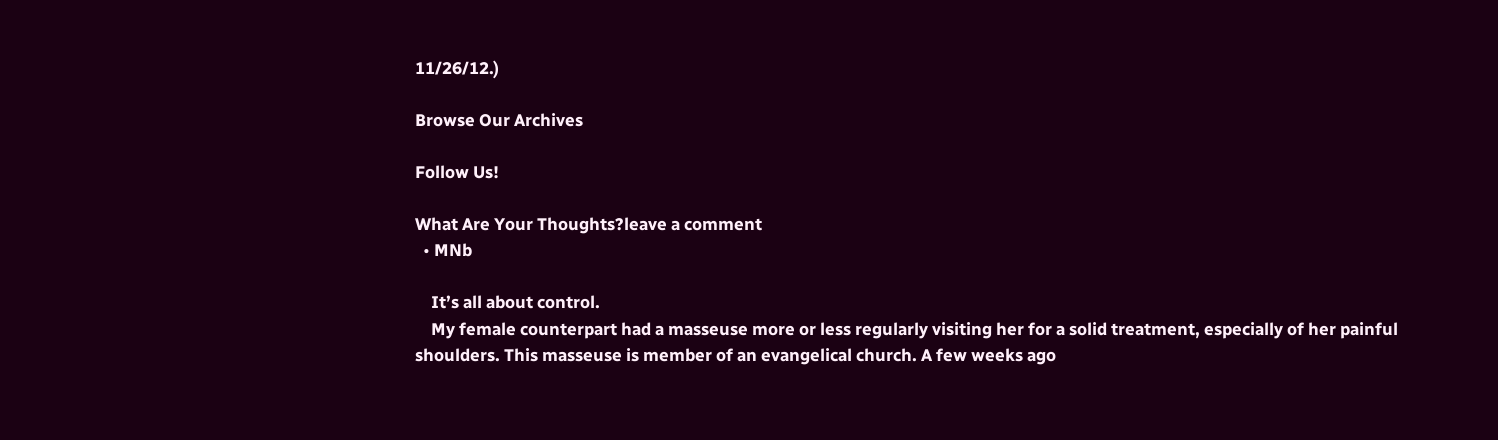11/26/12.)

Browse Our Archives

Follow Us!

What Are Your Thoughts?leave a comment
  • MNb

    It’s all about control.
    My female counterpart had a masseuse more or less regularly visiting her for a solid treatment, especially of her painful shoulders. This masseuse is member of an evangelical church. A few weeks ago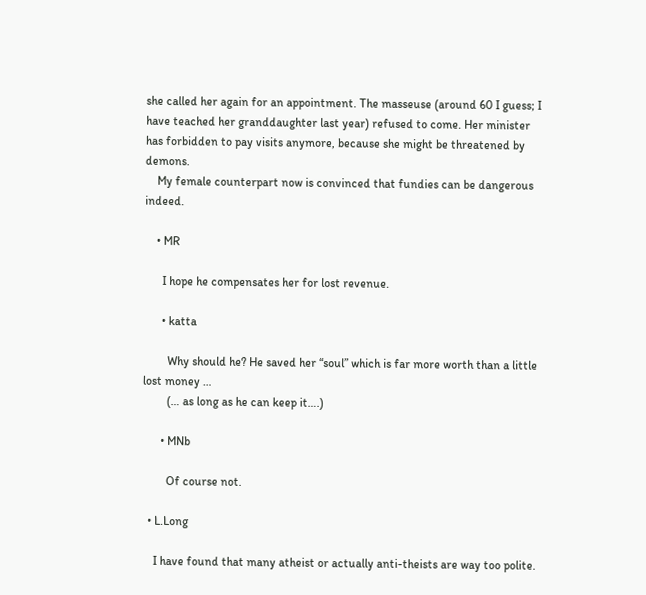she called her again for an appointment. The masseuse (around 60 I guess; I have teached her granddaughter last year) refused to come. Her minister has forbidden to pay visits anymore, because she might be threatened by demons.
    My female counterpart now is convinced that fundies can be dangerous indeed.

    • MR

      I hope he compensates her for lost revenue.

      • katta

        Why should he? He saved her “soul” which is far more worth than a little lost money …
        (… as long as he can keep it….)

      • MNb

        Of course not.

  • L.Long

    I have found that many atheist or actually anti-theists are way too polite.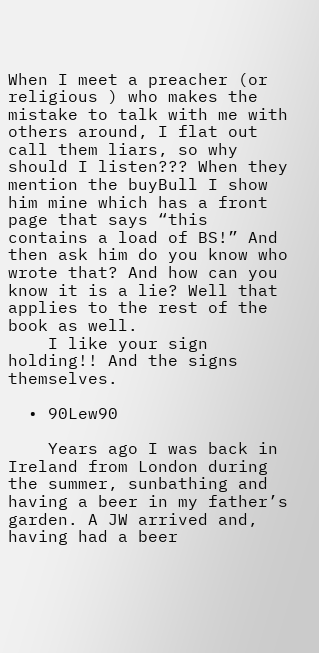When I meet a preacher (or religious ) who makes the mistake to talk with me with others around, I flat out call them liars, so why should I listen??? When they mention the buyBull I show him mine which has a front page that says “this contains a load of BS!” And then ask him do you know who wrote that? And how can you know it is a lie? Well that applies to the rest of the book as well.
    I like your sign holding!! And the signs themselves.

  • 90Lew90

    Years ago I was back in Ireland from London during the summer, sunbathing and having a beer in my father’s garden. A JW arrived and, having had a beer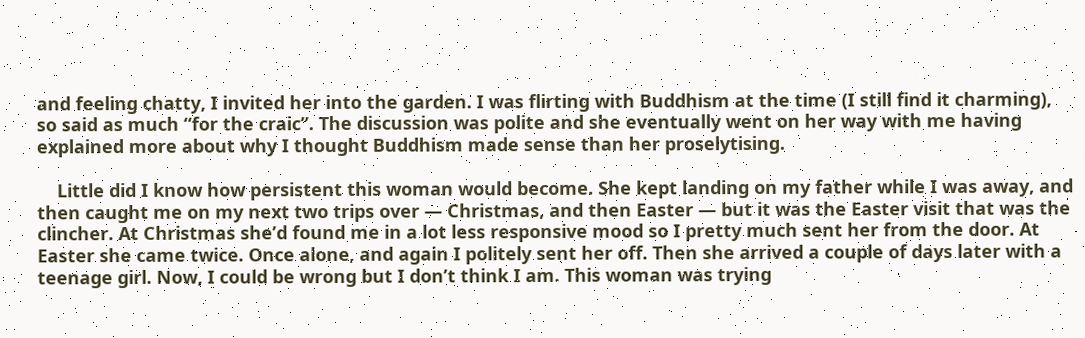and feeling chatty, I invited her into the garden. I was flirting with Buddhism at the time (I still find it charming), so said as much “for the craic”. The discussion was polite and she eventually went on her way with me having explained more about why I thought Buddhism made sense than her proselytising.

    Little did I know how persistent this woman would become. She kept landing on my father while I was away, and then caught me on my next two trips over — Christmas, and then Easter — but it was the Easter visit that was the clincher. At Christmas she’d found me in a lot less responsive mood so I pretty much sent her from the door. At Easter she came twice. Once alone, and again I politely sent her off. Then she arrived a couple of days later with a teenage girl. Now, I could be wrong but I don’t think I am. This woman was trying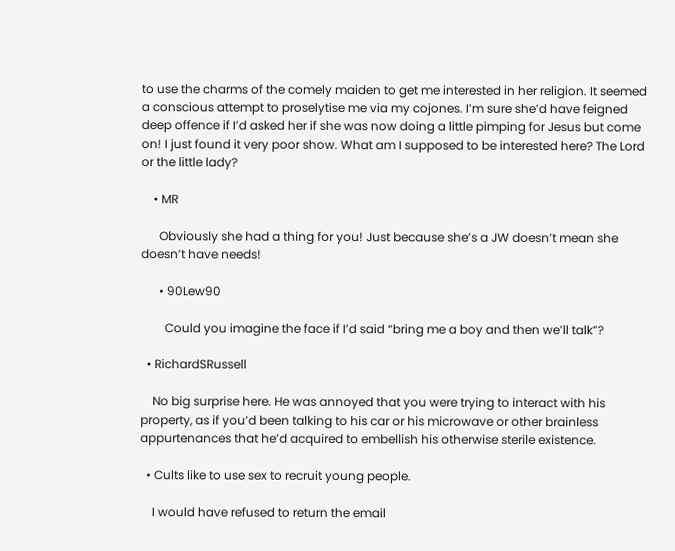to use the charms of the comely maiden to get me interested in her religion. It seemed a conscious attempt to proselytise me via my cojones. I’m sure she’d have feigned deep offence if I’d asked her if she was now doing a little pimping for Jesus but come on! I just found it very poor show. What am I supposed to be interested here? The Lord or the little lady?

    • MR

      Obviously she had a thing for you! Just because she’s a JW doesn’t mean she doesn’t have needs!

      • 90Lew90

        Could you imagine the face if I’d said “bring me a boy and then we’ll talk”?

  • RichardSRussell

    No big surprise here. He was annoyed that you were trying to interact with his property, as if you’d been talking to his car or his microwave or other brainless appurtenances that he’d acquired to embellish his otherwise sterile existence.

  • Cults like to use sex to recruit young people.

    I would have refused to return the email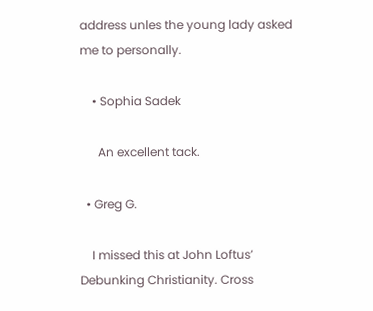address unles the young lady asked me to personally.

    • Sophia Sadek

      An excellent tack.

  • Greg G.

    I missed this at John Loftus’ Debunking Christianity. Cross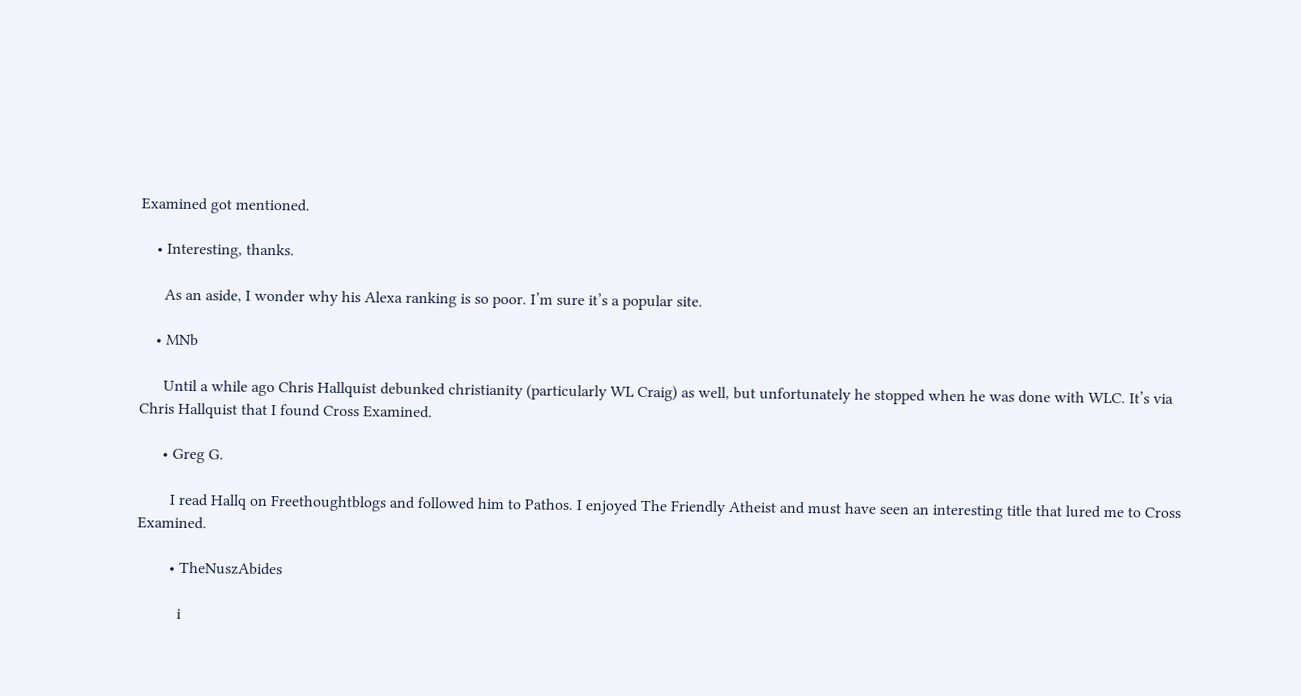Examined got mentioned.

    • Interesting, thanks.

      As an aside, I wonder why his Alexa ranking is so poor. I’m sure it’s a popular site.

    • MNb

      Until a while ago Chris Hallquist debunked christianity (particularly WL Craig) as well, but unfortunately he stopped when he was done with WLC. It’s via Chris Hallquist that I found Cross Examined.

      • Greg G.

        I read Hallq on Freethoughtblogs and followed him to Pathos. I enjoyed The Friendly Atheist and must have seen an interesting title that lured me to Cross Examined.

        • TheNuszAbides

          i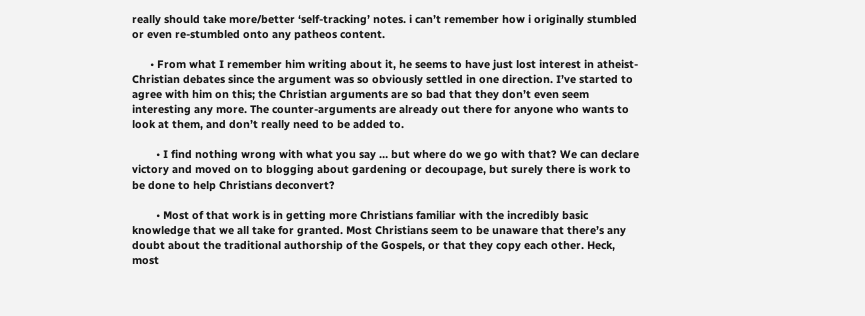really should take more/better ‘self-tracking’ notes. i can’t remember how i originally stumbled or even re-stumbled onto any patheos content.

      • From what I remember him writing about it, he seems to have just lost interest in atheist-Christian debates since the argument was so obviously settled in one direction. I’ve started to agree with him on this; the Christian arguments are so bad that they don’t even seem interesting any more. The counter-arguments are already out there for anyone who wants to look at them, and don’t really need to be added to.

        • I find nothing wrong with what you say … but where do we go with that? We can declare victory and moved on to blogging about gardening or decoupage, but surely there is work to be done to help Christians deconvert?

        • Most of that work is in getting more Christians familiar with the incredibly basic knowledge that we all take for granted. Most Christians seem to be unaware that there’s any doubt about the traditional authorship of the Gospels, or that they copy each other. Heck, most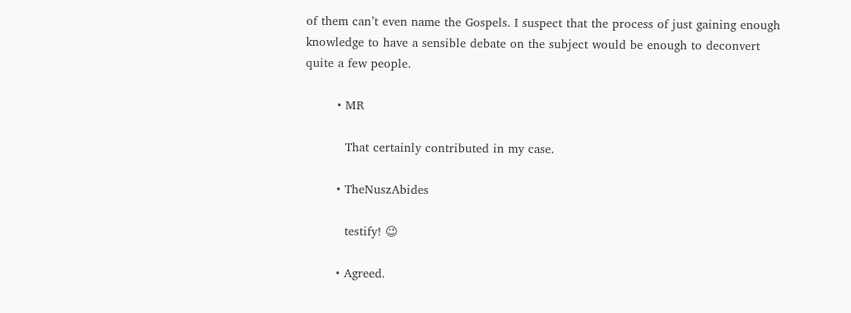of them can’t even name the Gospels. I suspect that the process of just gaining enough knowledge to have a sensible debate on the subject would be enough to deconvert quite a few people.

        • MR

          That certainly contributed in my case.

        • TheNuszAbides

          testify! 😉

        • Agreed.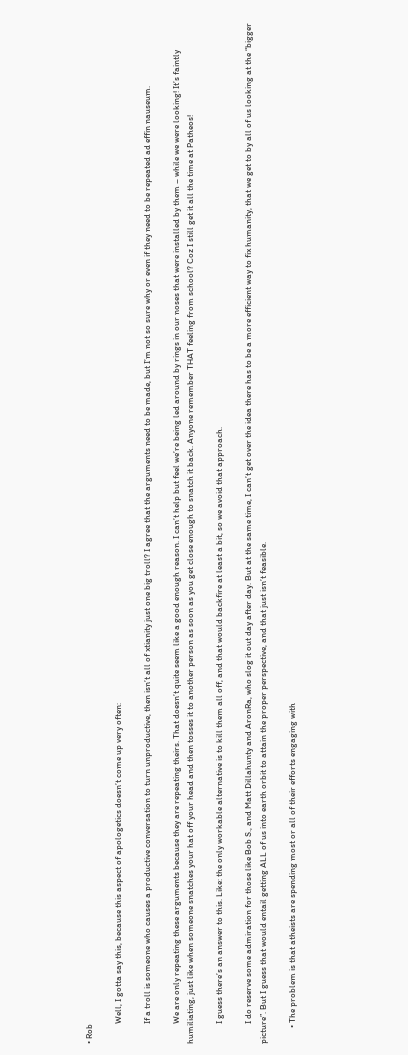• Rob

          Well, I gotta say this, because this aspect of apologetics doesn’t come up very often:

          If a troll is someone who causes a productive conversation to turn unproductive, then isn’t all of xtianity just one big troll? I agree that the arguments need to be made, but I’m not so sure why or even if they need to be repeated ad effin nauseum.

          We are only repeating these arguments because they are repeating theirs. That doesn’t quite seem like a good enough reason. I can’t help but feel we’re being led around by rings in our noses that were installed by them – while we were looking! It’s faintly humiliating, just like when someone snatches your hat off your head and then tosses it to another person as soon as you get close enough to snatch it back. Anyone remember THAT feeling from school? Coz I still get it all the time at Patheos!

          I guess there’s an answer to this. Like: the only workable alternative is to kill them all off, and that would backfire at least a bit, so we avoid that approach.

          I do reserve some admiration for those like Bob S., and Matt Dillahunty and AronRa, who slog it out day after day. But at the same time, I can’t get over the idea there has to be a more efficient way to fix humanity, that we get to by all of us looking at the “bigger picture”. But I guess that would entail getting ALL of us into earth orbit to attain the proper perspective, and that just isn’t feasible.

        • The problem is that atheists are spending most or all of their efforts engaging with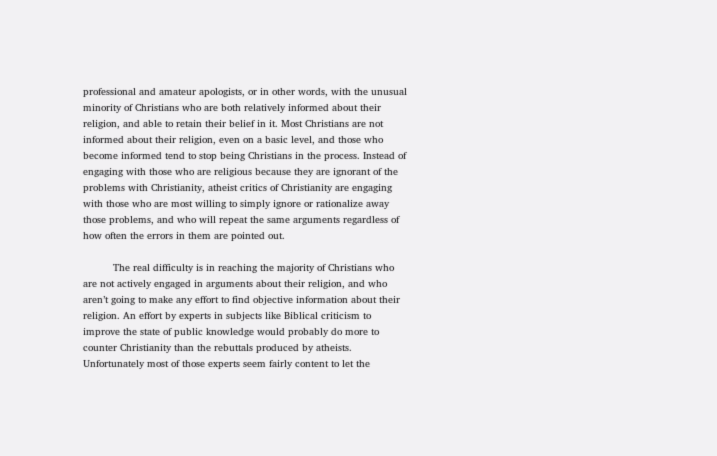professional and amateur apologists, or in other words, with the unusual minority of Christians who are both relatively informed about their religion, and able to retain their belief in it. Most Christians are not informed about their religion, even on a basic level, and those who become informed tend to stop being Christians in the process. Instead of engaging with those who are religious because they are ignorant of the problems with Christianity, atheist critics of Christianity are engaging with those who are most willing to simply ignore or rationalize away those problems, and who will repeat the same arguments regardless of how often the errors in them are pointed out.

          The real difficulty is in reaching the majority of Christians who are not actively engaged in arguments about their religion, and who aren’t going to make any effort to find objective information about their religion. An effort by experts in subjects like Biblical criticism to improve the state of public knowledge would probably do more to counter Christianity than the rebuttals produced by atheists. Unfortunately most of those experts seem fairly content to let the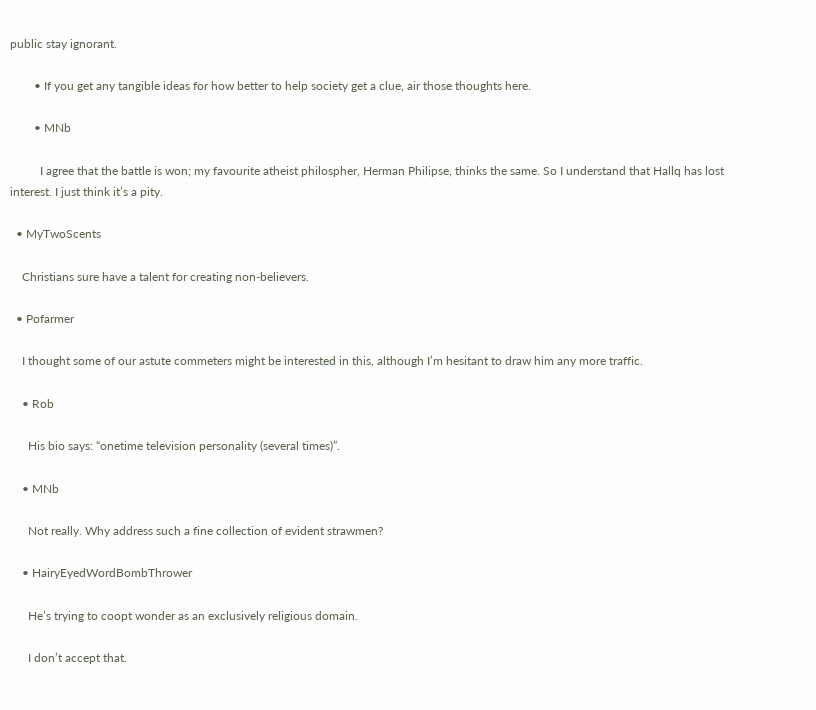public stay ignorant.

        • If you get any tangible ideas for how better to help society get a clue, air those thoughts here.

        • MNb

          I agree that the battle is won; my favourite atheist philospher, Herman Philipse, thinks the same. So I understand that Hallq has lost interest. I just think it’s a pity.

  • MyTwoScents

    Christians sure have a talent for creating non-believers.

  • Pofarmer

    I thought some of our astute commeters might be interested in this, although I’m hesitant to draw him any more traffic.

    • Rob

      His bio says: “onetime television personality (several times)”.

    • MNb

      Not really. Why address such a fine collection of evident strawmen?

    • HairyEyedWordBombThrower

      He’s trying to coopt wonder as an exclusively religious domain.

      I don’t accept that.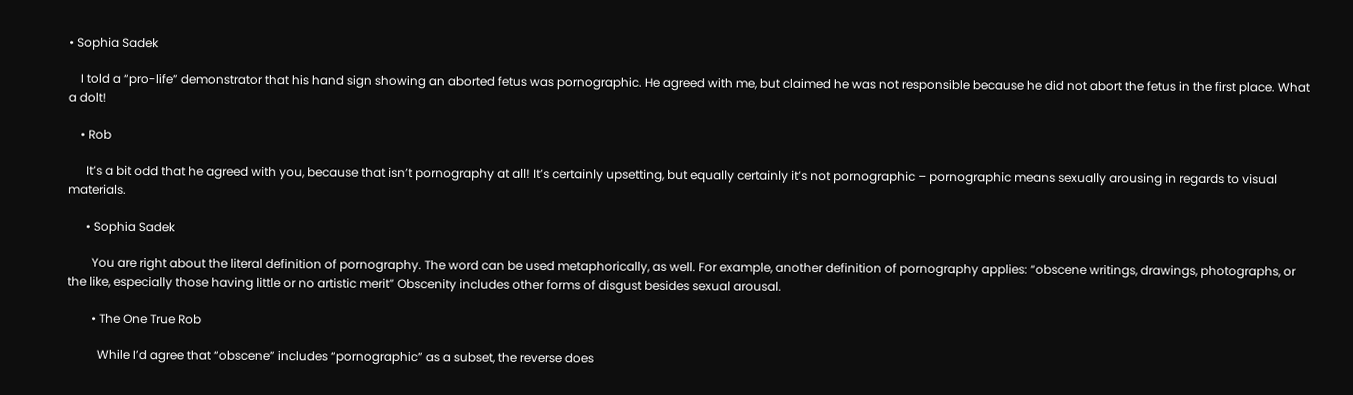• Sophia Sadek

    I told a “pro-life” demonstrator that his hand sign showing an aborted fetus was pornographic. He agreed with me, but claimed he was not responsible because he did not abort the fetus in the first place. What a dolt!

    • Rob

      It’s a bit odd that he agreed with you, because that isn’t pornography at all! It’s certainly upsetting, but equally certainly it’s not pornographic – pornographic means sexually arousing in regards to visual materials.

      • Sophia Sadek

        You are right about the literal definition of pornography. The word can be used metaphorically, as well. For example, another definition of pornography applies: “obscene writings, drawings, photographs, or the like, especially those having little or no artistic merit” Obscenity includes other forms of disgust besides sexual arousal.

        • The One True Rob

          While I’d agree that “obscene” includes “pornographic” as a subset, the reverse does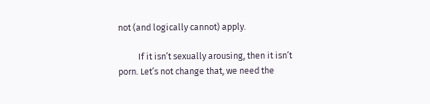not (and logically cannot) apply.

          If it isn’t sexually arousing, then it isn’t porn. Let’s not change that, we need the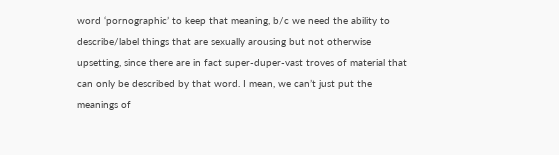word ‘pornographic’ to keep that meaning, b/c we need the ability to describe/label things that are sexually arousing but not otherwise upsetting, since there are in fact super-duper-vast troves of material that can only be described by that word. I mean, we can’t just put the meanings of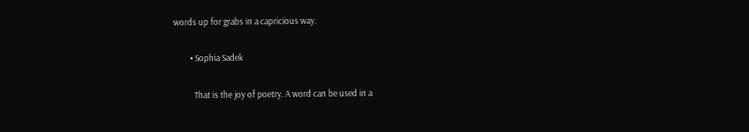words up for grabs in a capricious way.

        • Sophia Sadek

          That is the joy of poetry. A word can be used in a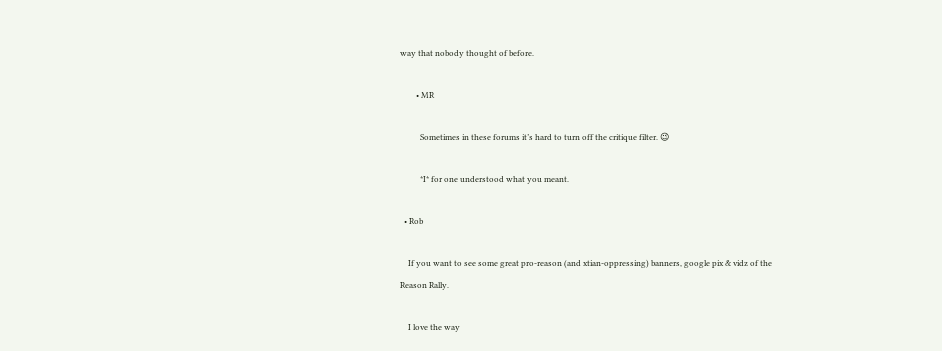way that nobody thought of before.

        • MR

          Sometimes in these forums it’s hard to turn off the critique filter. 😉

          *I* for one understood what you meant.

  • Rob

    If you want to see some great pro-reason (and xtian-oppressing) banners, google pix & vidz of the Reason Rally.

    I love the way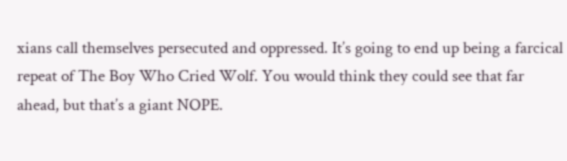xians call themselves persecuted and oppressed. It’s going to end up being a farcical repeat of The Boy Who Cried Wolf. You would think they could see that far ahead, but that’s a giant NOPE.